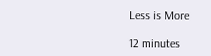Less is More

12 minutes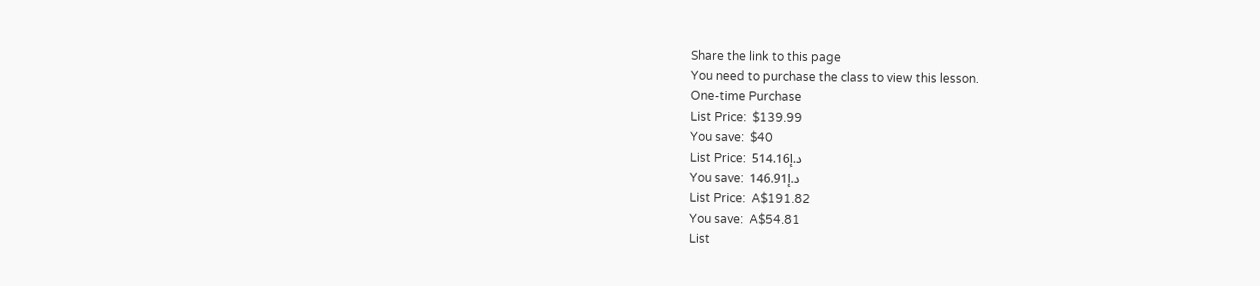Share the link to this page
You need to purchase the class to view this lesson.
One-time Purchase
List Price:  $139.99
You save:  $40
List Price:  د.إ514.16
You save:  د.إ146.91
List Price:  A$191.82
You save:  A$54.81
List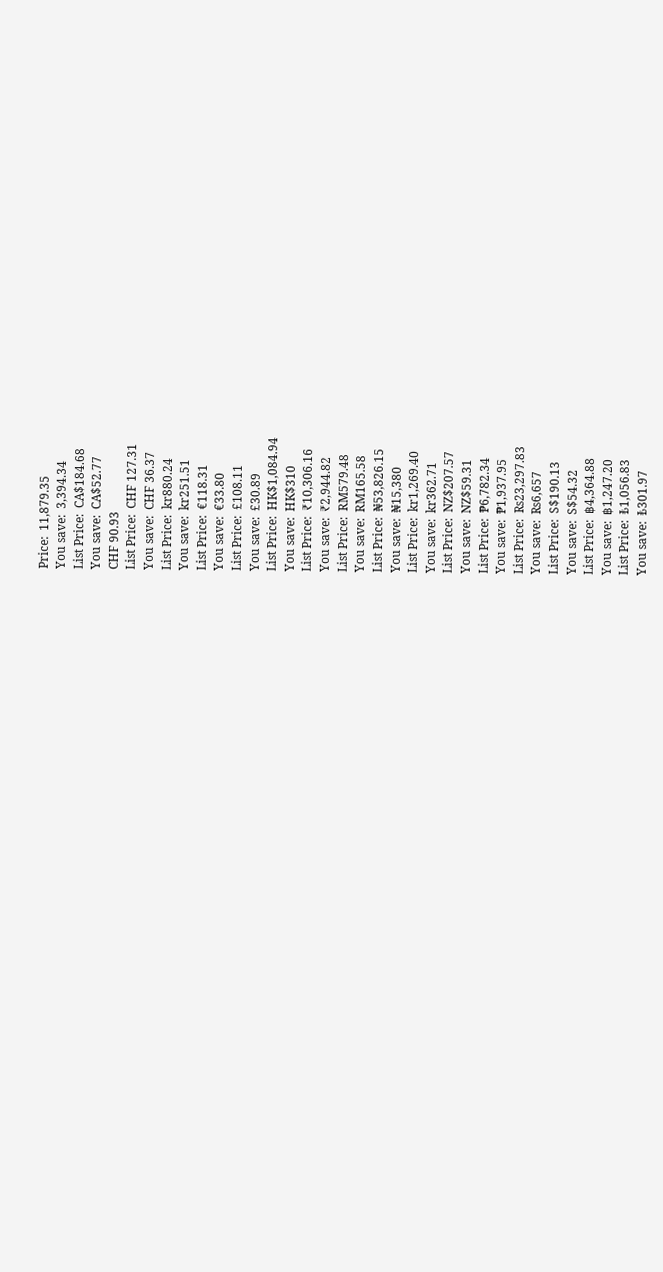Price:  11,879.35
You save:  3,394.34
List Price:  CA$184.68
You save:  CA$52.77
CHF 90.93
List Price:  CHF 127.31
You save:  CHF 36.37
List Price:  kr880.24
You save:  kr251.51
List Price:  €118.31
You save:  €33.80
List Price:  £108.11
You save:  £30.89
List Price:  HK$1,084.94
You save:  HK$310
List Price:  ₹10,306.16
You save:  ₹2,944.82
List Price:  RM579.48
You save:  RM165.58
List Price:  ₦53,826.15
You save:  ₦15,380
List Price:  kr1,269.40
You save:  kr362.71
List Price:  NZ$207.57
You save:  NZ$59.31
List Price:  ₱6,782.34
You save:  ₱1,937.95
List Price:  ₨23,297.83
You save:  ₨6,657
List Price:  S$190.13
You save:  S$54.32
List Price:  ฿4,364.88
You save:  ฿1,247.20
List Price:  ₺1,056.83
You save:  ₺301.97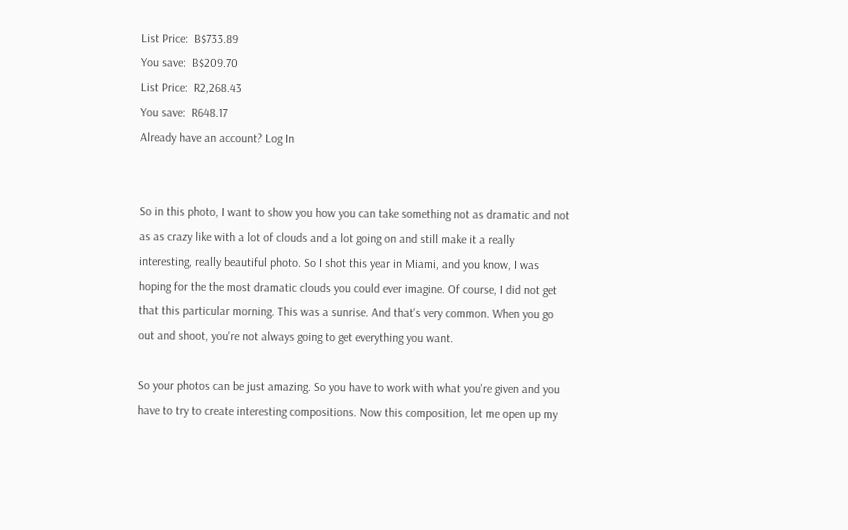List Price:  B$733.89
You save:  B$209.70
List Price:  R2,268.43
You save:  R648.17
Already have an account? Log In


So in this photo, I want to show you how you can take something not as dramatic and not as as crazy like with a lot of clouds and a lot going on and still make it a really interesting, really beautiful photo. So I shot this year in Miami, and you know, I was hoping for the the most dramatic clouds you could ever imagine. Of course, I did not get that this particular morning. This was a sunrise. And that's very common. When you go out and shoot, you're not always going to get everything you want.

So your photos can be just amazing. So you have to work with what you're given and you have to try to create interesting compositions. Now this composition, let me open up my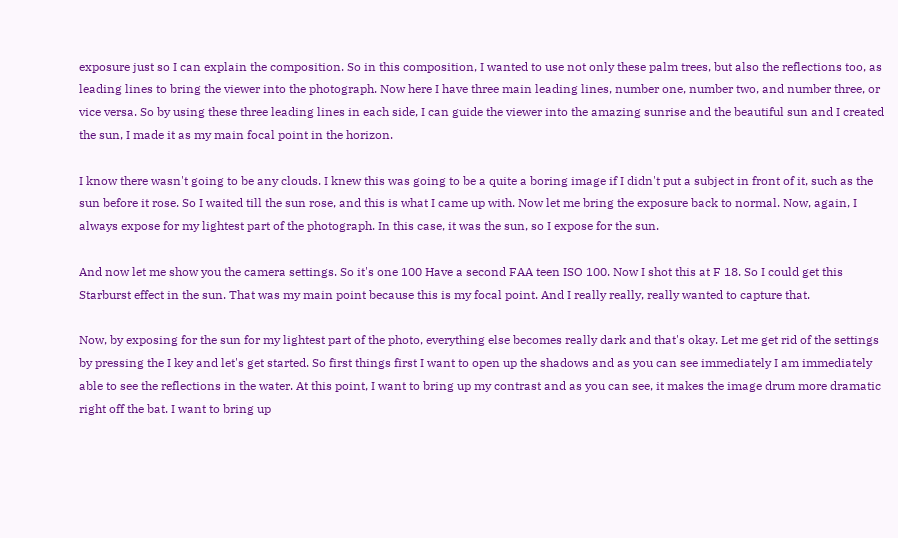exposure just so I can explain the composition. So in this composition, I wanted to use not only these palm trees, but also the reflections too, as leading lines to bring the viewer into the photograph. Now here I have three main leading lines, number one, number two, and number three, or vice versa. So by using these three leading lines in each side, I can guide the viewer into the amazing sunrise and the beautiful sun and I created the sun, I made it as my main focal point in the horizon.

I know there wasn't going to be any clouds. I knew this was going to be a quite a boring image if I didn't put a subject in front of it, such as the sun before it rose. So I waited till the sun rose, and this is what I came up with. Now let me bring the exposure back to normal. Now, again, I always expose for my lightest part of the photograph. In this case, it was the sun, so I expose for the sun.

And now let me show you the camera settings. So it's one 100 Have a second FAA teen ISO 100. Now I shot this at F 18. So I could get this Starburst effect in the sun. That was my main point because this is my focal point. And I really really, really wanted to capture that.

Now, by exposing for the sun for my lightest part of the photo, everything else becomes really dark and that's okay. Let me get rid of the settings by pressing the I key and let's get started. So first things first I want to open up the shadows and as you can see immediately I am immediately able to see the reflections in the water. At this point, I want to bring up my contrast and as you can see, it makes the image drum more dramatic right off the bat. I want to bring up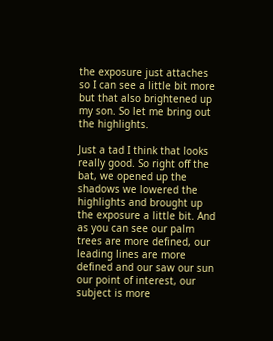the exposure just attaches so I can see a little bit more but that also brightened up my son. So let me bring out the highlights.

Just a tad I think that looks really good. So right off the bat, we opened up the shadows we lowered the highlights and brought up the exposure a little bit. And as you can see our palm trees are more defined, our leading lines are more defined and our saw our sun our point of interest, our subject is more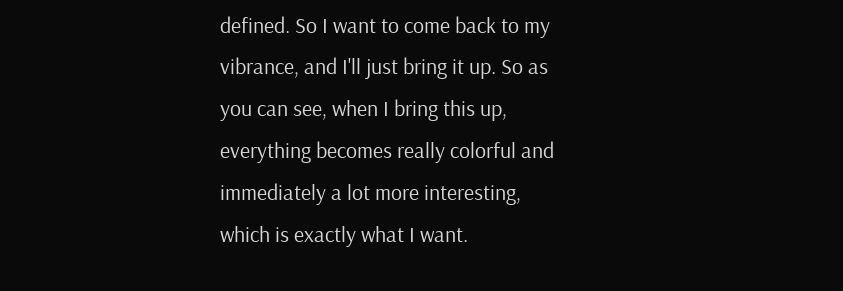defined. So I want to come back to my vibrance, and I'll just bring it up. So as you can see, when I bring this up, everything becomes really colorful and immediately a lot more interesting, which is exactly what I want.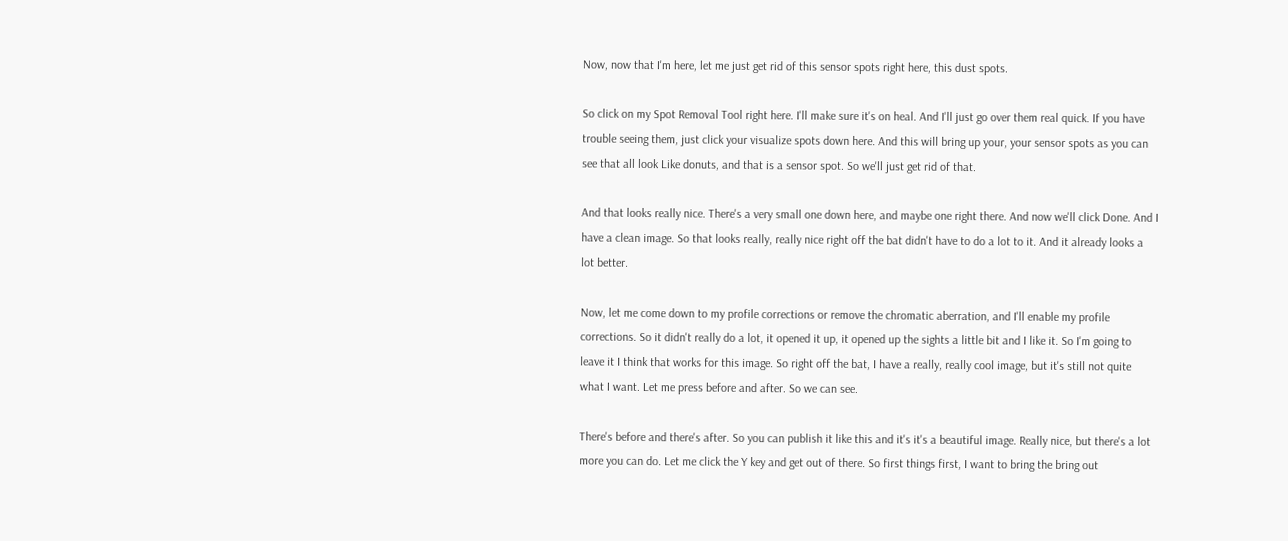Now, now that I'm here, let me just get rid of this sensor spots right here, this dust spots.

So click on my Spot Removal Tool right here. I'll make sure it's on heal. And I'll just go over them real quick. If you have trouble seeing them, just click your visualize spots down here. And this will bring up your, your sensor spots as you can see that all look Like donuts, and that is a sensor spot. So we'll just get rid of that.

And that looks really nice. There's a very small one down here, and maybe one right there. And now we'll click Done. And I have a clean image. So that looks really, really nice right off the bat didn't have to do a lot to it. And it already looks a lot better.

Now, let me come down to my profile corrections or remove the chromatic aberration, and I'll enable my profile corrections. So it didn't really do a lot, it opened it up, it opened up the sights a little bit and I like it. So I'm going to leave it I think that works for this image. So right off the bat, I have a really, really cool image, but it's still not quite what I want. Let me press before and after. So we can see.

There's before and there's after. So you can publish it like this and it's it's a beautiful image. Really nice, but there's a lot more you can do. Let me click the Y key and get out of there. So first things first, I want to bring the bring out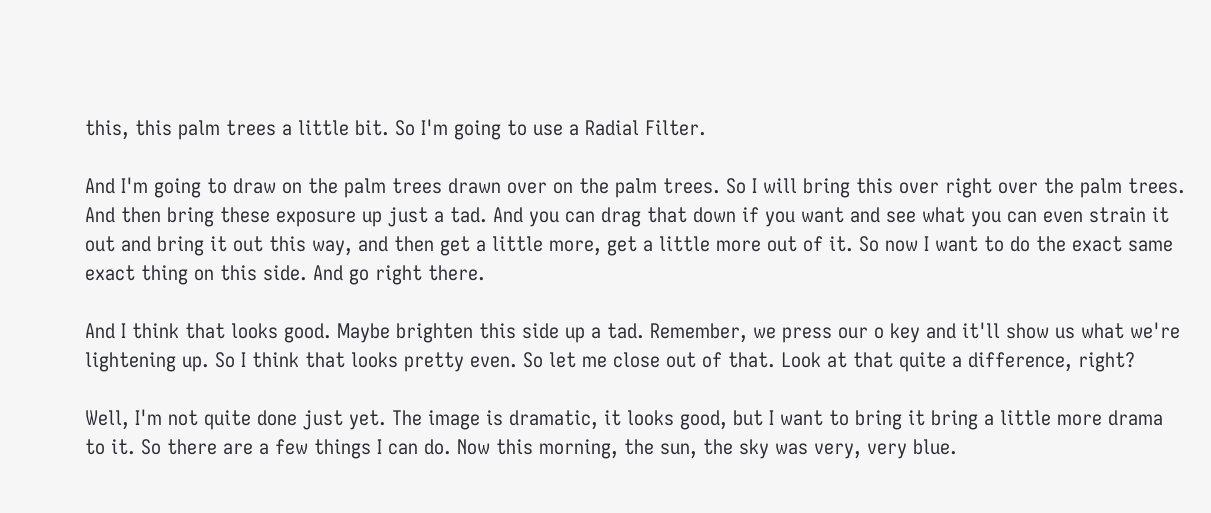this, this palm trees a little bit. So I'm going to use a Radial Filter.

And I'm going to draw on the palm trees drawn over on the palm trees. So I will bring this over right over the palm trees. And then bring these exposure up just a tad. And you can drag that down if you want and see what you can even strain it out and bring it out this way, and then get a little more, get a little more out of it. So now I want to do the exact same exact thing on this side. And go right there.

And I think that looks good. Maybe brighten this side up a tad. Remember, we press our o key and it'll show us what we're lightening up. So I think that looks pretty even. So let me close out of that. Look at that quite a difference, right?

Well, I'm not quite done just yet. The image is dramatic, it looks good, but I want to bring it bring a little more drama to it. So there are a few things I can do. Now this morning, the sun, the sky was very, very blue.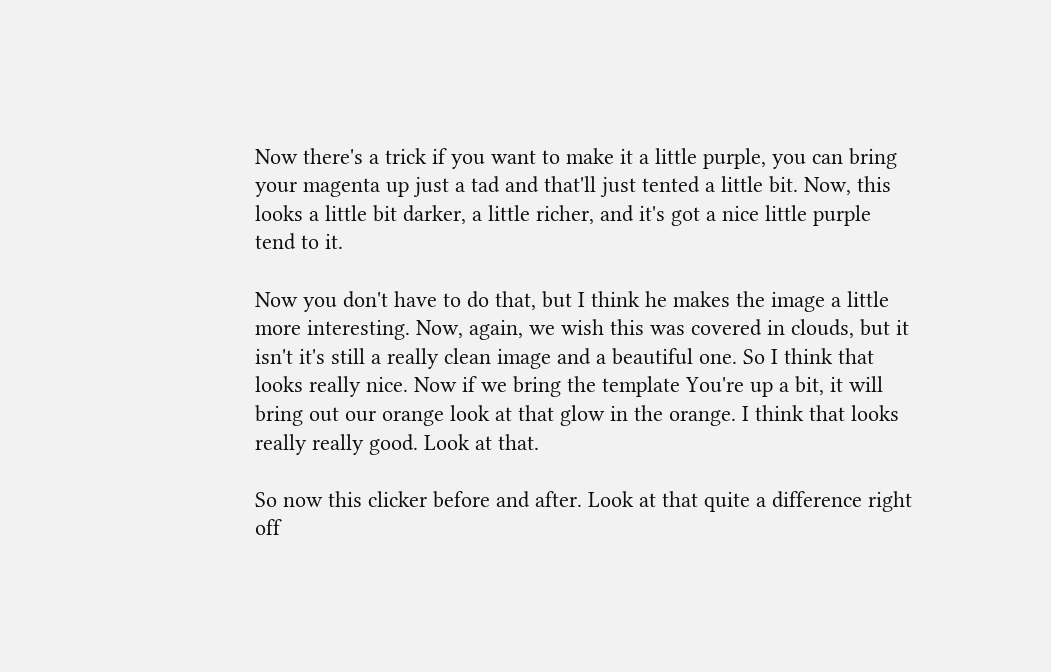Now there's a trick if you want to make it a little purple, you can bring your magenta up just a tad and that'll just tented a little bit. Now, this looks a little bit darker, a little richer, and it's got a nice little purple tend to it.

Now you don't have to do that, but I think he makes the image a little more interesting. Now, again, we wish this was covered in clouds, but it isn't it's still a really clean image and a beautiful one. So I think that looks really nice. Now if we bring the template You're up a bit, it will bring out our orange look at that glow in the orange. I think that looks really really good. Look at that.

So now this clicker before and after. Look at that quite a difference right off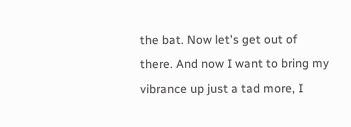the bat. Now let's get out of there. And now I want to bring my vibrance up just a tad more, I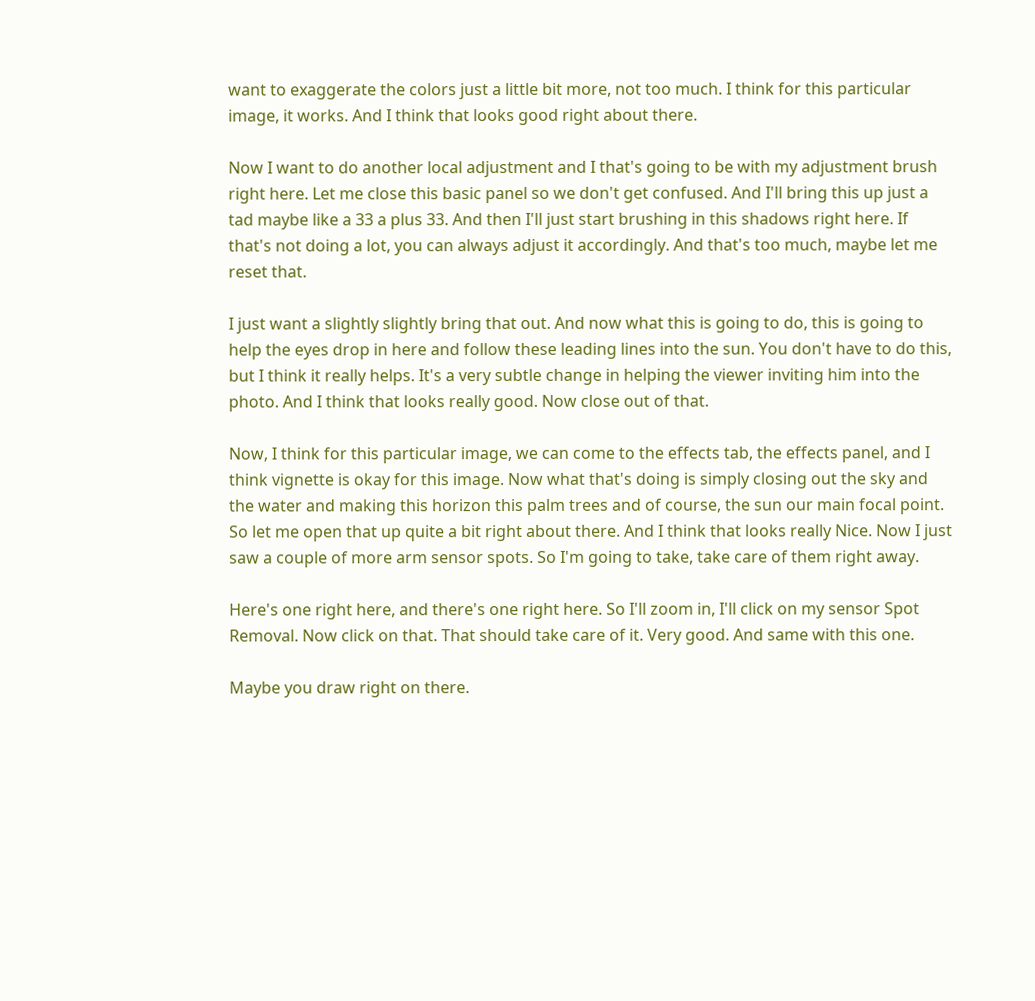want to exaggerate the colors just a little bit more, not too much. I think for this particular image, it works. And I think that looks good right about there.

Now I want to do another local adjustment and I that's going to be with my adjustment brush right here. Let me close this basic panel so we don't get confused. And I'll bring this up just a tad maybe like a 33 a plus 33. And then I'll just start brushing in this shadows right here. If that's not doing a lot, you can always adjust it accordingly. And that's too much, maybe let me reset that.

I just want a slightly slightly bring that out. And now what this is going to do, this is going to help the eyes drop in here and follow these leading lines into the sun. You don't have to do this, but I think it really helps. It's a very subtle change in helping the viewer inviting him into the photo. And I think that looks really good. Now close out of that.

Now, I think for this particular image, we can come to the effects tab, the effects panel, and I think vignette is okay for this image. Now what that's doing is simply closing out the sky and the water and making this horizon this palm trees and of course, the sun our main focal point. So let me open that up quite a bit right about there. And I think that looks really Nice. Now I just saw a couple of more arm sensor spots. So I'm going to take, take care of them right away.

Here's one right here, and there's one right here. So I'll zoom in, I'll click on my sensor Spot Removal. Now click on that. That should take care of it. Very good. And same with this one.

Maybe you draw right on there.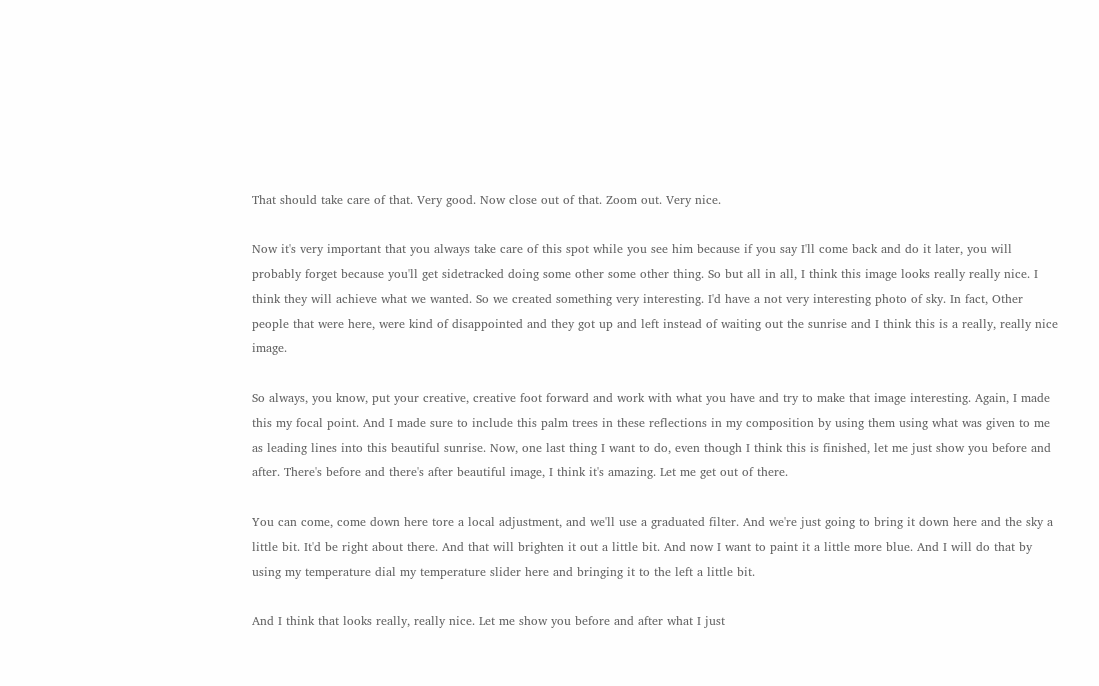That should take care of that. Very good. Now close out of that. Zoom out. Very nice.

Now it's very important that you always take care of this spot while you see him because if you say I'll come back and do it later, you will probably forget because you'll get sidetracked doing some other some other thing. So but all in all, I think this image looks really really nice. I think they will achieve what we wanted. So we created something very interesting. I'd have a not very interesting photo of sky. In fact, Other people that were here, were kind of disappointed and they got up and left instead of waiting out the sunrise and I think this is a really, really nice image.

So always, you know, put your creative, creative foot forward and work with what you have and try to make that image interesting. Again, I made this my focal point. And I made sure to include this palm trees in these reflections in my composition by using them using what was given to me as leading lines into this beautiful sunrise. Now, one last thing I want to do, even though I think this is finished, let me just show you before and after. There's before and there's after beautiful image, I think it's amazing. Let me get out of there.

You can come, come down here tore a local adjustment, and we'll use a graduated filter. And we're just going to bring it down here and the sky a little bit. It'd be right about there. And that will brighten it out a little bit. And now I want to paint it a little more blue. And I will do that by using my temperature dial my temperature slider here and bringing it to the left a little bit.

And I think that looks really, really nice. Let me show you before and after what I just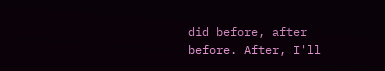did before, after before. After, I'll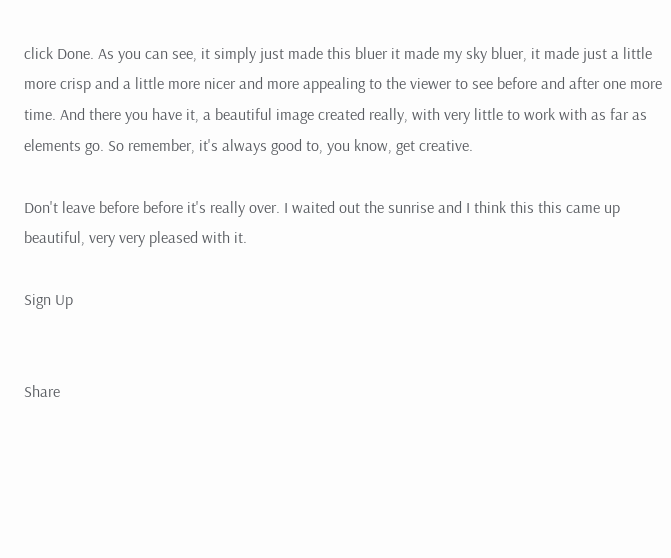click Done. As you can see, it simply just made this bluer it made my sky bluer, it made just a little more crisp and a little more nicer and more appealing to the viewer to see before and after one more time. And there you have it, a beautiful image created really, with very little to work with as far as elements go. So remember, it's always good to, you know, get creative.

Don't leave before before it's really over. I waited out the sunrise and I think this this came up beautiful, very very pleased with it.

Sign Up


Share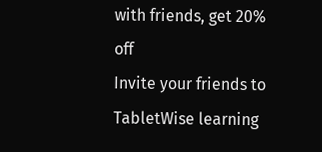with friends, get 20% off
Invite your friends to TabletWise learning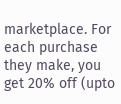marketplace. For each purchase they make, you get 20% off (upto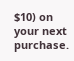$10) on your next purchase.